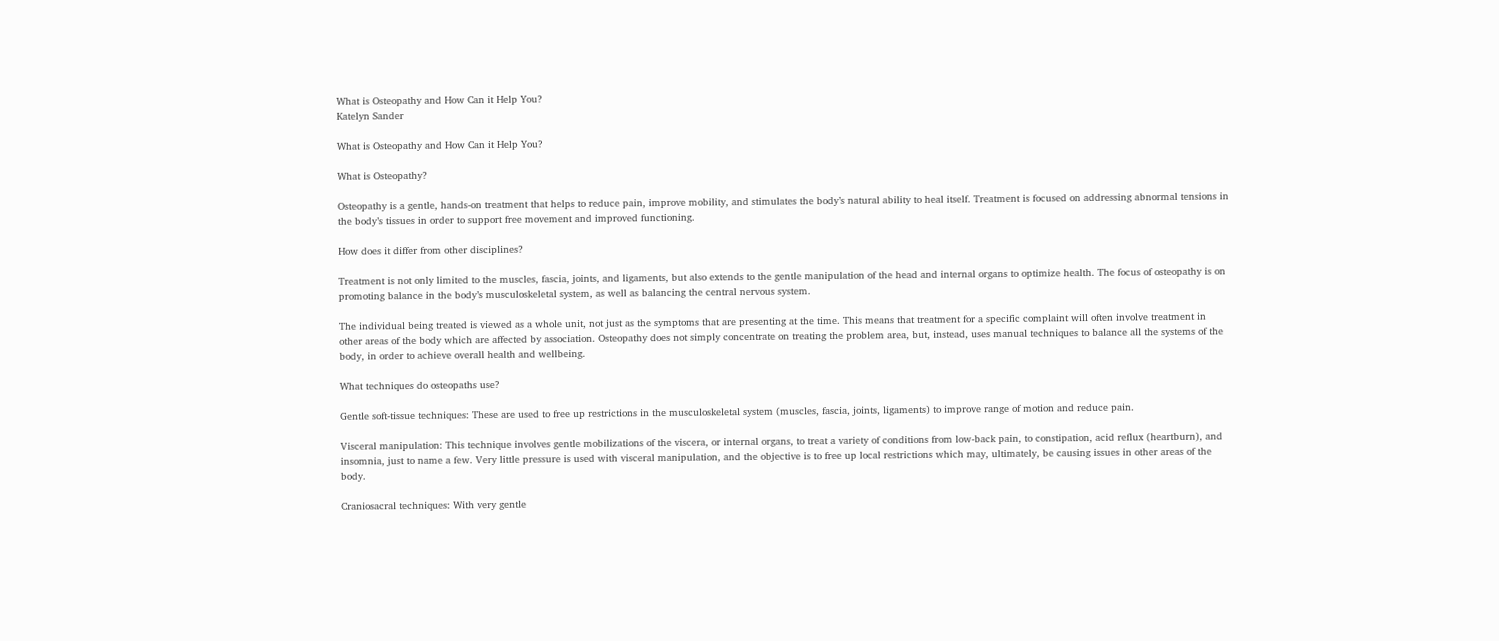What is Osteopathy and How Can it Help You?
Katelyn Sander

What is Osteopathy and How Can it Help You?

What is Osteopathy?

Osteopathy is a gentle, hands-on treatment that helps to reduce pain, improve mobility, and stimulates the body’s natural ability to heal itself. Treatment is focused on addressing abnormal tensions in the body’s tissues in order to support free movement and improved functioning.

How does it differ from other disciplines?

Treatment is not only limited to the muscles, fascia, joints, and ligaments, but also extends to the gentle manipulation of the head and internal organs to optimize health. The focus of osteopathy is on promoting balance in the body’s musculoskeletal system, as well as balancing the central nervous system.

The individual being treated is viewed as a whole unit, not just as the symptoms that are presenting at the time. This means that treatment for a specific complaint will often involve treatment in other areas of the body which are affected by association. Osteopathy does not simply concentrate on treating the problem area, but, instead, uses manual techniques to balance all the systems of the body, in order to achieve overall health and wellbeing.

What techniques do osteopaths use?

Gentle soft-tissue techniques: These are used to free up restrictions in the musculoskeletal system (muscles, fascia, joints, ligaments) to improve range of motion and reduce pain.

Visceral manipulation: This technique involves gentle mobilizations of the viscera, or internal organs, to treat a variety of conditions from low-back pain, to constipation, acid reflux (heartburn), and insomnia, just to name a few. Very little pressure is used with visceral manipulation, and the objective is to free up local restrictions which may, ultimately, be causing issues in other areas of the body.

Craniosacral techniques: With very gentle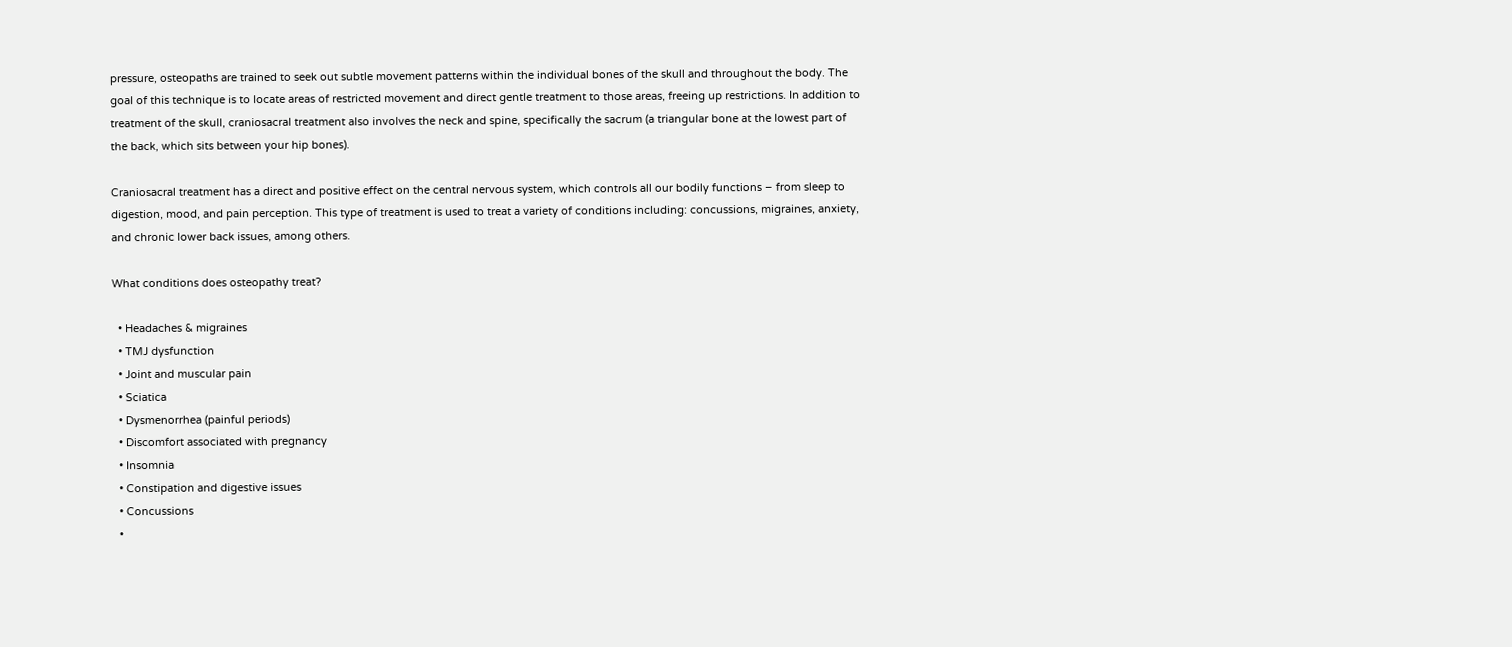pressure, osteopaths are trained to seek out subtle movement patterns within the individual bones of the skull and throughout the body. The goal of this technique is to locate areas of restricted movement and direct gentle treatment to those areas, freeing up restrictions. In addition to treatment of the skull, craniosacral treatment also involves the neck and spine, specifically the sacrum (a triangular bone at the lowest part of the back, which sits between your hip bones).

Craniosacral treatment has a direct and positive effect on the central nervous system, which controls all our bodily functions – from sleep to digestion, mood, and pain perception. This type of treatment is used to treat a variety of conditions including: concussions, migraines, anxiety, and chronic lower back issues, among others.

What conditions does osteopathy treat?

  • Headaches & migraines
  • TMJ dysfunction
  • Joint and muscular pain
  • Sciatica
  • Dysmenorrhea (painful periods)
  • Discomfort associated with pregnancy
  • Insomnia
  • Constipation and digestive issues
  • Concussions
  •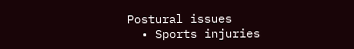Postural issues
  • Sports injuries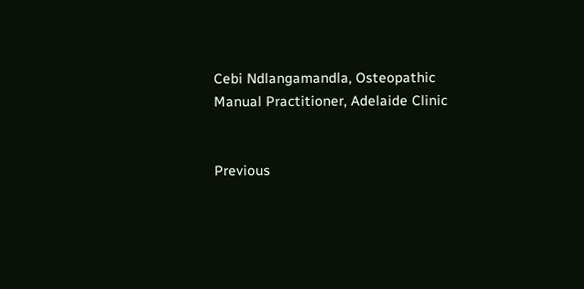Cebi Ndlangamandla, Osteopathic Manual Practitioner, Adelaide Clinic


Previous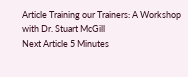Article Training our Trainers: A Workshop with Dr. Stuart McGill
Next Article 5 Minutes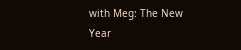with Meg: The New Year